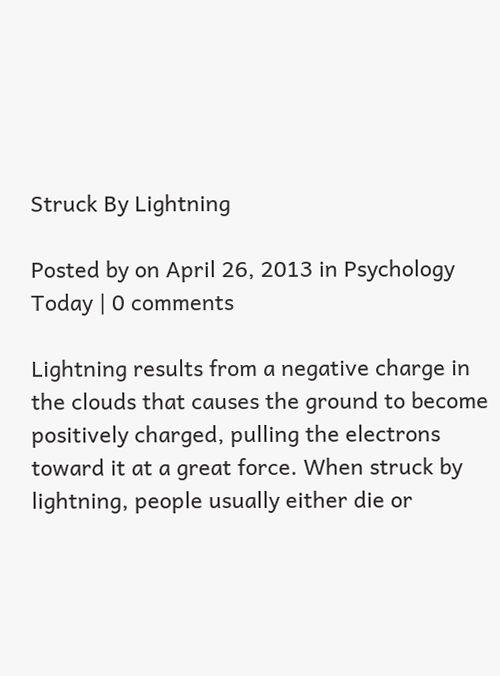Struck By Lightning

Posted by on April 26, 2013 in Psychology Today | 0 comments

Lightning results from a negative charge in the clouds that causes the ground to become positively charged, pulling the electrons toward it at a great force. When struck by lightning, people usually either die or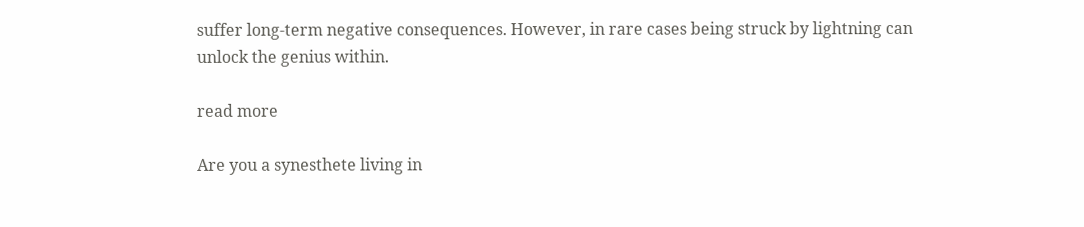suffer long-term negative consequences. However, in rare cases being struck by lightning can unlock the genius within.

read more

Are you a synesthete living in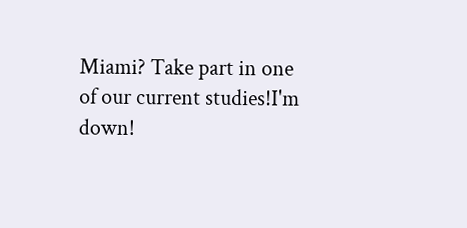Miami? Take part in one of our current studies!I'm down!